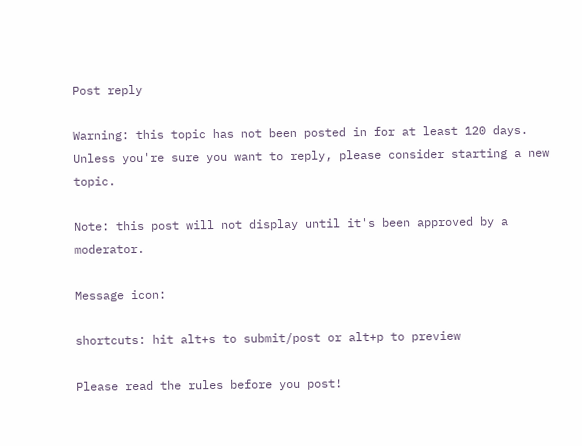Post reply

Warning: this topic has not been posted in for at least 120 days.
Unless you're sure you want to reply, please consider starting a new topic.

Note: this post will not display until it's been approved by a moderator.

Message icon:

shortcuts: hit alt+s to submit/post or alt+p to preview

Please read the rules before you post!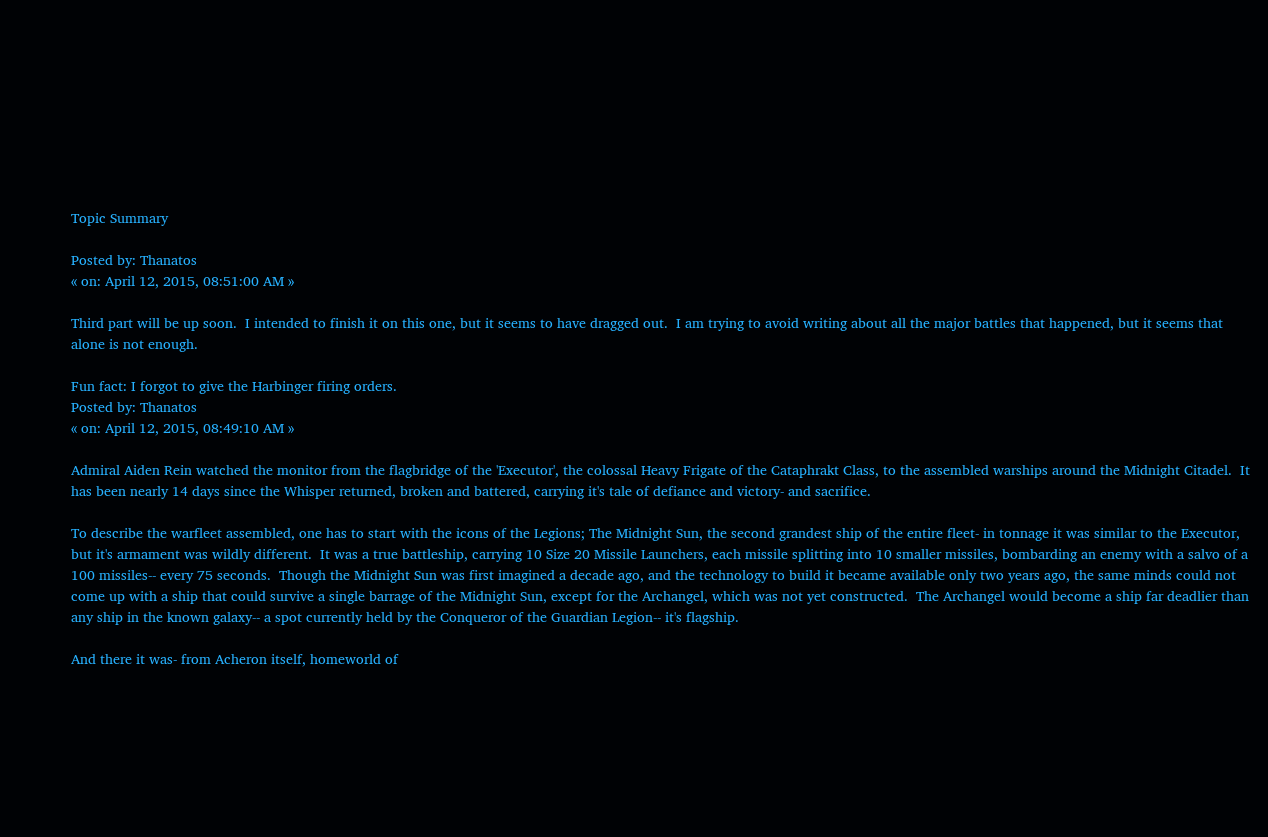Topic Summary

Posted by: Thanatos
« on: April 12, 2015, 08:51:00 AM »

Third part will be up soon.  I intended to finish it on this one, but it seems to have dragged out.  I am trying to avoid writing about all the major battles that happened, but it seems that alone is not enough.

Fun fact: I forgot to give the Harbinger firing orders.
Posted by: Thanatos
« on: April 12, 2015, 08:49:10 AM »

Admiral Aiden Rein watched the monitor from the flagbridge of the 'Executor', the colossal Heavy Frigate of the Cataphrakt Class, to the assembled warships around the Midnight Citadel.  It has been nearly 14 days since the Whisper returned, broken and battered, carrying it's tale of defiance and victory- and sacrifice.

To describe the warfleet assembled, one has to start with the icons of the Legions; The Midnight Sun, the second grandest ship of the entire fleet- in tonnage it was similar to the Executor, but it's armament was wildly different.  It was a true battleship, carrying 10 Size 20 Missile Launchers, each missile splitting into 10 smaller missiles, bombarding an enemy with a salvo of a 100 missiles-- every 75 seconds.  Though the Midnight Sun was first imagined a decade ago, and the technology to build it became available only two years ago, the same minds could not come up with a ship that could survive a single barrage of the Midnight Sun, except for the Archangel, which was not yet constructed.  The Archangel would become a ship far deadlier than any ship in the known galaxy-- a spot currently held by the Conqueror of the Guardian Legion-- it's flagship.

And there it was- from Acheron itself, homeworld of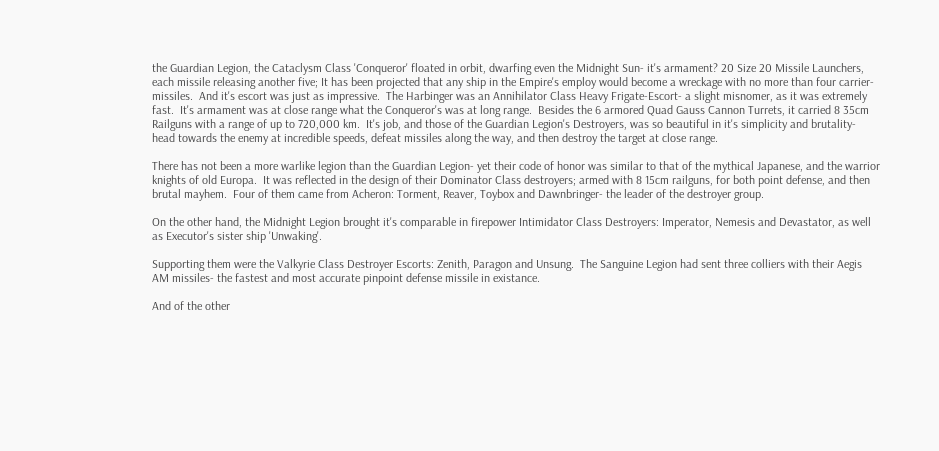the Guardian Legion, the Cataclysm Class 'Conqueror' floated in orbit, dwarfing even the Midnight Sun- it's armament? 20 Size 20 Missile Launchers, each missile releasing another five; It has been projected that any ship in the Empire's employ would become a wreckage with no more than four carrier-missiles.  And it's escort was just as impressive.  The Harbinger was an Annihilator Class Heavy Frigate-Escort- a slight misnomer, as it was extremely fast.  It's armament was at close range what the Conqueror's was at long range.  Besides the 6 armored Quad Gauss Cannon Turrets, it carried 8 35cm Railguns with a range of up to 720,000 km.  It's job, and those of the Guardian Legion's Destroyers, was so beautiful in it's simplicity and brutality- head towards the enemy at incredible speeds, defeat missiles along the way, and then destroy the target at close range.

There has not been a more warlike legion than the Guardian Legion- yet their code of honor was similar to that of the mythical Japanese, and the warrior knights of old Europa.  It was reflected in the design of their Dominator Class destroyers; armed with 8 15cm railguns, for both point defense, and then brutal mayhem.  Four of them came from Acheron: Torment, Reaver, Toybox and Dawnbringer- the leader of the destroyer group.

On the other hand, the Midnight Legion brought it's comparable in firepower Intimidator Class Destroyers: Imperator, Nemesis and Devastator, as well as Executor's sister ship 'Unwaking'.

Supporting them were the Valkyrie Class Destroyer Escorts: Zenith, Paragon and Unsung.  The Sanguine Legion had sent three colliers with their Aegis AM missiles- the fastest and most accurate pinpoint defense missile in existance.

And of the other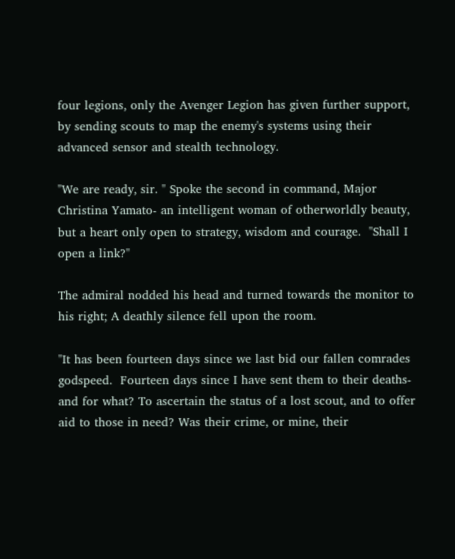four legions, only the Avenger Legion has given further support, by sending scouts to map the enemy's systems using their advanced sensor and stealth technology.

"We are ready, sir. " Spoke the second in command, Major Christina Yamato- an intelligent woman of otherworldly beauty, but a heart only open to strategy, wisdom and courage.  "Shall I open a link?"

The admiral nodded his head and turned towards the monitor to his right; A deathly silence fell upon the room.

"It has been fourteen days since we last bid our fallen comrades godspeed.  Fourteen days since I have sent them to their deaths- and for what? To ascertain the status of a lost scout, and to offer aid to those in need? Was their crime, or mine, their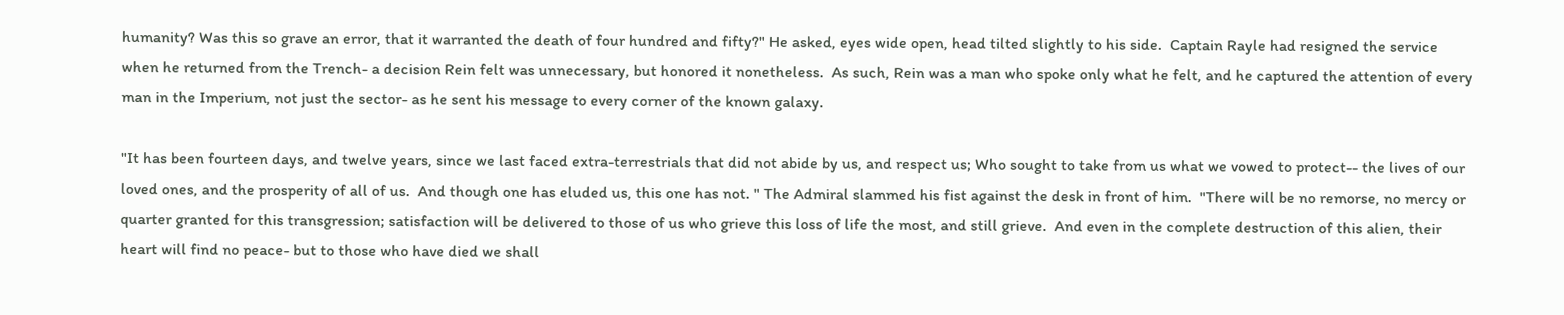humanity? Was this so grave an error, that it warranted the death of four hundred and fifty?" He asked, eyes wide open, head tilted slightly to his side.  Captain Rayle had resigned the service when he returned from the Trench- a decision Rein felt was unnecessary, but honored it nonetheless.  As such, Rein was a man who spoke only what he felt, and he captured the attention of every man in the Imperium, not just the sector- as he sent his message to every corner of the known galaxy.

"It has been fourteen days, and twelve years, since we last faced extra-terrestrials that did not abide by us, and respect us; Who sought to take from us what we vowed to protect-- the lives of our loved ones, and the prosperity of all of us.  And though one has eluded us, this one has not. " The Admiral slammed his fist against the desk in front of him.  "There will be no remorse, no mercy or quarter granted for this transgression; satisfaction will be delivered to those of us who grieve this loss of life the most, and still grieve.  And even in the complete destruction of this alien, their heart will find no peace- but to those who have died we shall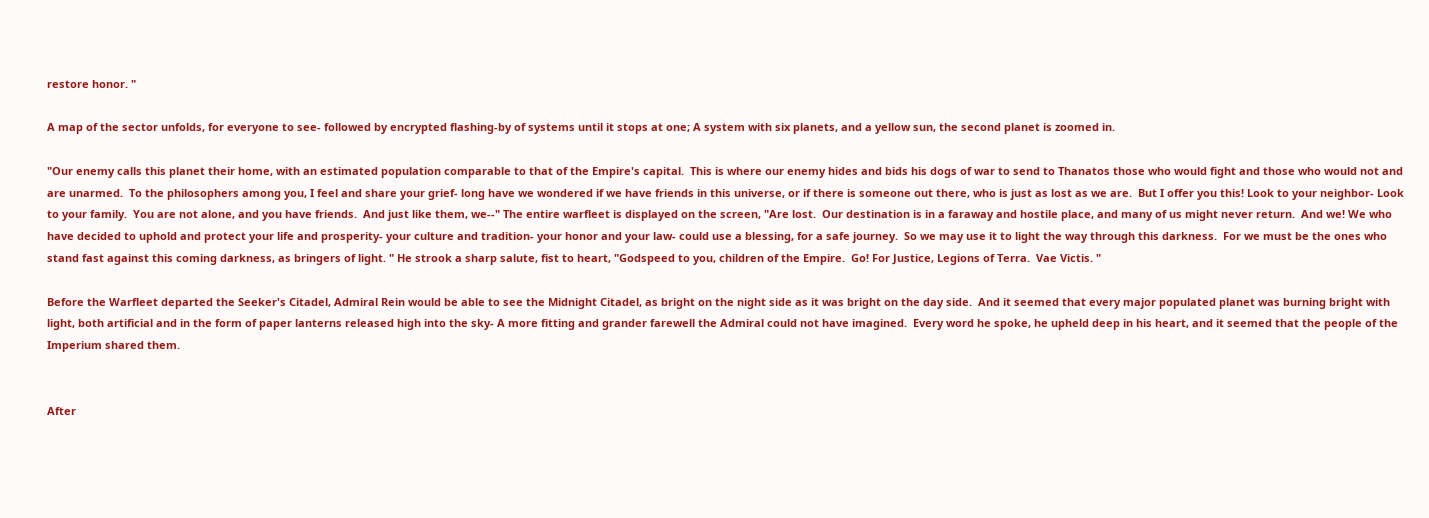restore honor. "

A map of the sector unfolds, for everyone to see- followed by encrypted flashing-by of systems until it stops at one; A system with six planets, and a yellow sun, the second planet is zoomed in.

"Our enemy calls this planet their home, with an estimated population comparable to that of the Empire's capital.  This is where our enemy hides and bids his dogs of war to send to Thanatos those who would fight and those who would not and are unarmed.  To the philosophers among you, I feel and share your grief- long have we wondered if we have friends in this universe, or if there is someone out there, who is just as lost as we are.  But I offer you this! Look to your neighbor- Look to your family.  You are not alone, and you have friends.  And just like them, we--" The entire warfleet is displayed on the screen, "Are lost.  Our destination is in a faraway and hostile place, and many of us might never return.  And we! We who have decided to uphold and protect your life and prosperity- your culture and tradition- your honor and your law- could use a blessing, for a safe journey.  So we may use it to light the way through this darkness.  For we must be the ones who stand fast against this coming darkness, as bringers of light. " He strook a sharp salute, fist to heart, "Godspeed to you, children of the Empire.  Go! For Justice, Legions of Terra.  Vae Victis. "

Before the Warfleet departed the Seeker's Citadel, Admiral Rein would be able to see the Midnight Citadel, as bright on the night side as it was bright on the day side.  And it seemed that every major populated planet was burning bright with light, both artificial and in the form of paper lanterns released high into the sky- A more fitting and grander farewell the Admiral could not have imagined.  Every word he spoke, he upheld deep in his heart, and it seemed that the people of the Imperium shared them.


After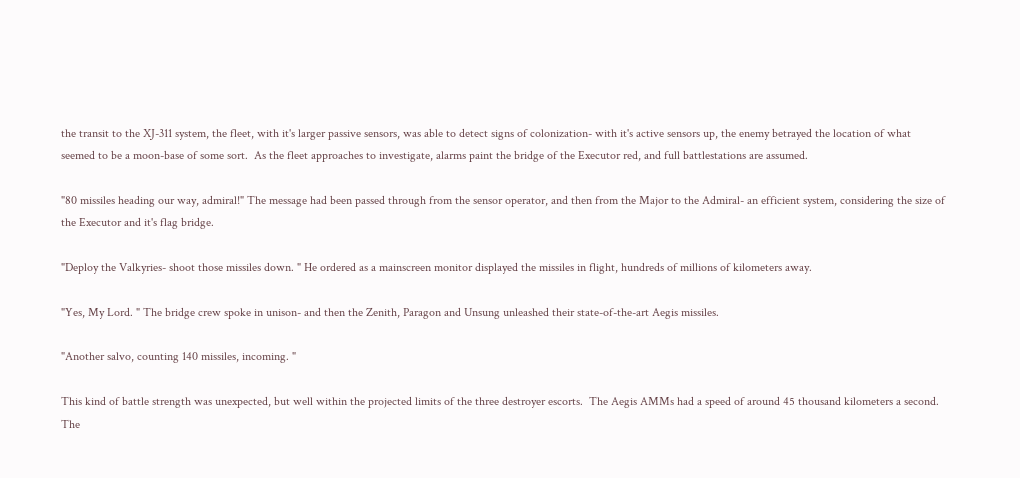the transit to the XJ-311 system, the fleet, with it's larger passive sensors, was able to detect signs of colonization- with it's active sensors up, the enemy betrayed the location of what seemed to be a moon-base of some sort.  As the fleet approaches to investigate, alarms paint the bridge of the Executor red, and full battlestations are assumed.

"80 missiles heading our way, admiral!" The message had been passed through from the sensor operator, and then from the Major to the Admiral- an efficient system, considering the size of the Executor and it's flag bridge.

"Deploy the Valkyries- shoot those missiles down. " He ordered as a mainscreen monitor displayed the missiles in flight, hundreds of millions of kilometers away.

"Yes, My Lord. " The bridge crew spoke in unison- and then the Zenith, Paragon and Unsung unleashed their state-of-the-art Aegis missiles.

"Another salvo, counting 140 missiles, incoming. "

This kind of battle strength was unexpected, but well within the projected limits of the three destroyer escorts.  The Aegis AMMs had a speed of around 45 thousand kilometers a second.  The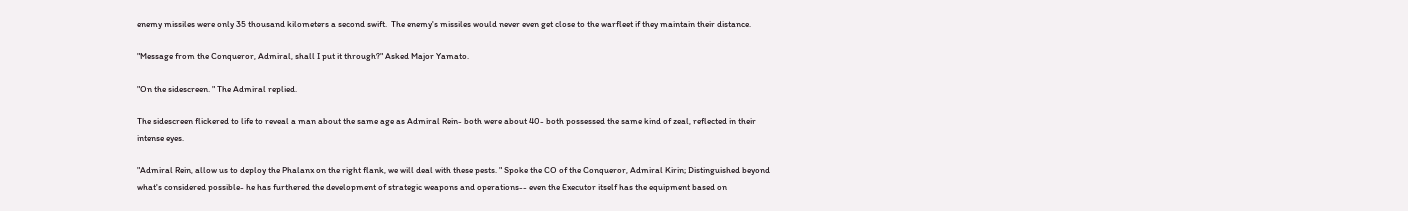enemy missiles were only 35 thousand kilometers a second swift.  The enemy's missiles would never even get close to the warfleet if they maintain their distance.

"Message from the Conqueror, Admiral, shall I put it through?" Asked Major Yamato.

"On the sidescreen. " The Admiral replied.

The sidescreen flickered to life to reveal a man about the same age as Admiral Rein- both were about 40- both possessed the same kind of zeal, reflected in their intense eyes.

"Admiral Rein, allow us to deploy the Phalanx on the right flank, we will deal with these pests. " Spoke the CO of the Conqueror, Admiral Kirin; Distinguished beyond what's considered possible- he has furthered the development of strategic weapons and operations-- even the Executor itself has the equipment based on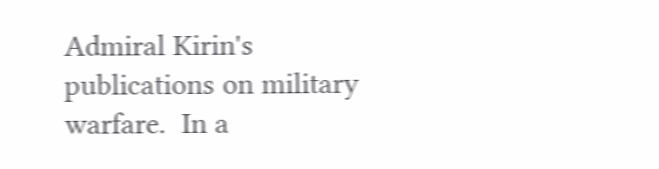Admiral Kirin's publications on military warfare.  In a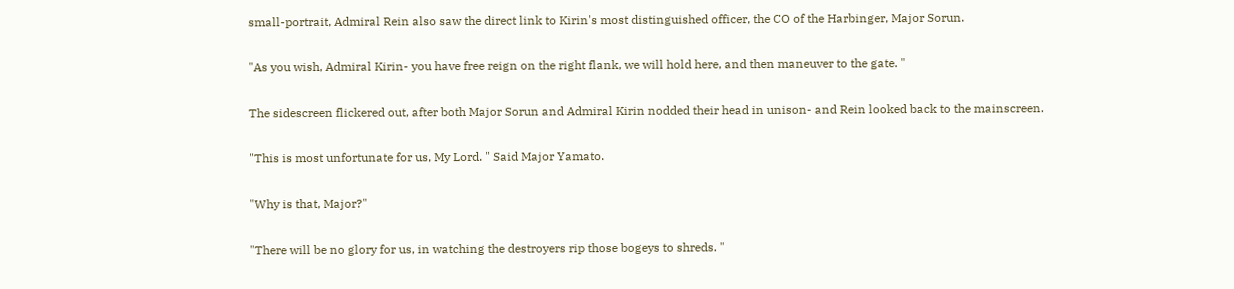small-portrait, Admiral Rein also saw the direct link to Kirin's most distinguished officer, the CO of the Harbinger, Major Sorun.

"As you wish, Admiral Kirin- you have free reign on the right flank, we will hold here, and then maneuver to the gate. "

The sidescreen flickered out, after both Major Sorun and Admiral Kirin nodded their head in unison- and Rein looked back to the mainscreen.

"This is most unfortunate for us, My Lord. " Said Major Yamato.

"Why is that, Major?"

"There will be no glory for us, in watching the destroyers rip those bogeys to shreds. "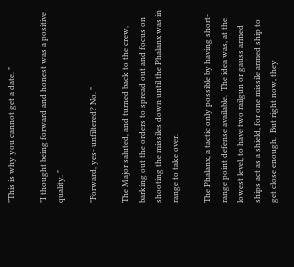"This is why you cannot get a date. "

"I thought being forward and honest was a positive quality. "

"Forward, yes- unfiltered? No. "

The Major saluted, and turned back to the crew, barking out the orders to spread out and focus on shooting the missiles down until the Phalanx was in range to take over.

The Phalanx, a tactic only possible by having short-range point defense available.  The idea was, at the lowest level, to have two railgun or gauss armed ships act as a shield, for one missile armed ship to get close enough.  But right now, they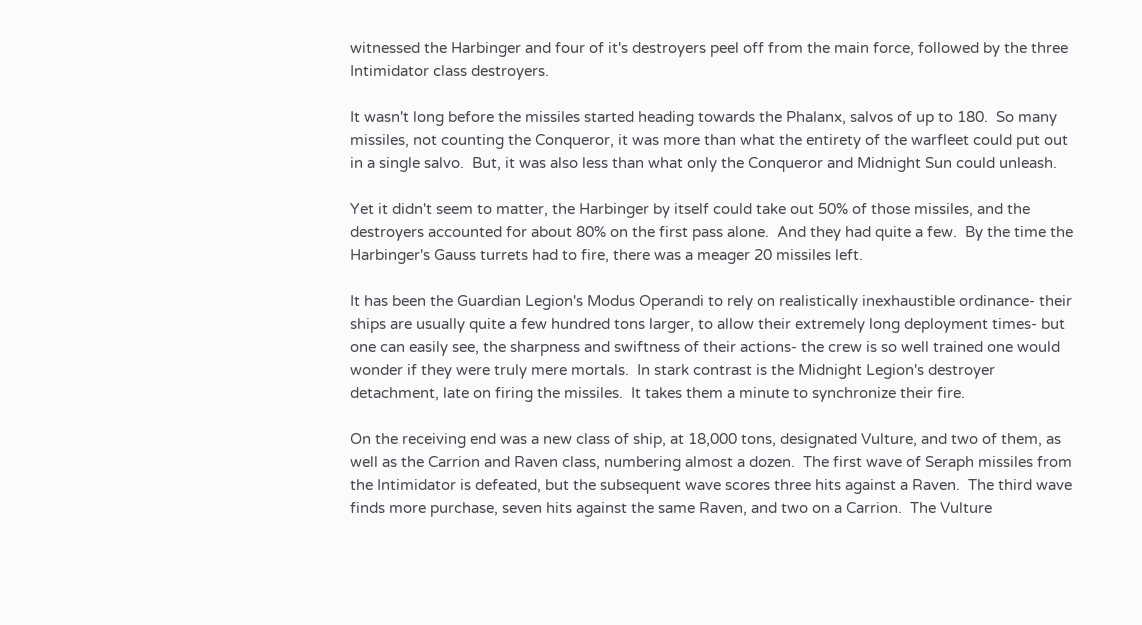witnessed the Harbinger and four of it's destroyers peel off from the main force, followed by the three Intimidator class destroyers.

It wasn't long before the missiles started heading towards the Phalanx, salvos of up to 180.  So many missiles, not counting the Conqueror, it was more than what the entirety of the warfleet could put out in a single salvo.  But, it was also less than what only the Conqueror and Midnight Sun could unleash.

Yet it didn't seem to matter, the Harbinger by itself could take out 50% of those missiles, and the destroyers accounted for about 80% on the first pass alone.  And they had quite a few.  By the time the Harbinger's Gauss turrets had to fire, there was a meager 20 missiles left.

It has been the Guardian Legion's Modus Operandi to rely on realistically inexhaustible ordinance- their ships are usually quite a few hundred tons larger, to allow their extremely long deployment times- but one can easily see, the sharpness and swiftness of their actions- the crew is so well trained one would wonder if they were truly mere mortals.  In stark contrast is the Midnight Legion's destroyer detachment, late on firing the missiles.  It takes them a minute to synchronize their fire.

On the receiving end was a new class of ship, at 18,000 tons, designated Vulture, and two of them, as well as the Carrion and Raven class, numbering almost a dozen.  The first wave of Seraph missiles from the Intimidator is defeated, but the subsequent wave scores three hits against a Raven.  The third wave finds more purchase, seven hits against the same Raven, and two on a Carrion.  The Vulture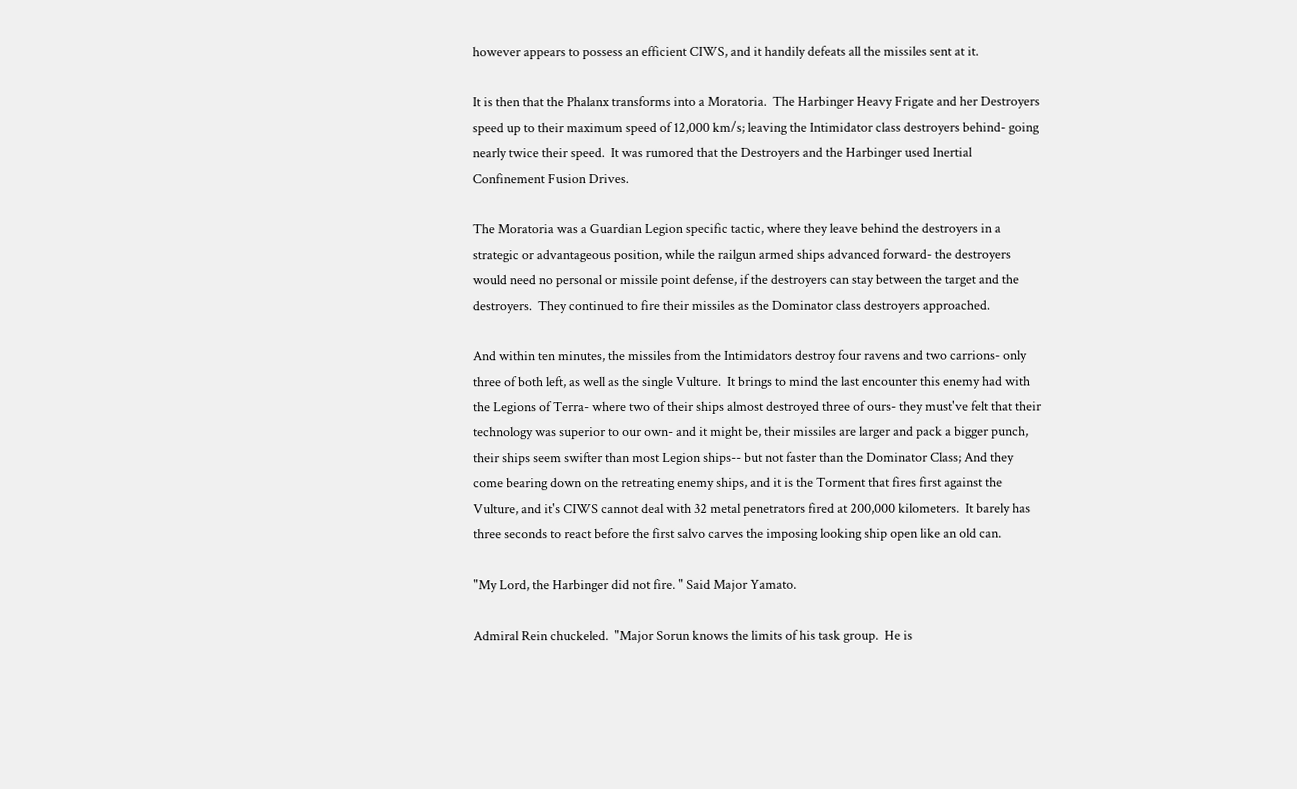however appears to possess an efficient CIWS, and it handily defeats all the missiles sent at it.

It is then that the Phalanx transforms into a Moratoria.  The Harbinger Heavy Frigate and her Destroyers speed up to their maximum speed of 12,000 km/s; leaving the Intimidator class destroyers behind- going nearly twice their speed.  It was rumored that the Destroyers and the Harbinger used Inertial Confinement Fusion Drives.

The Moratoria was a Guardian Legion specific tactic, where they leave behind the destroyers in a strategic or advantageous position, while the railgun armed ships advanced forward- the destroyers would need no personal or missile point defense, if the destroyers can stay between the target and the destroyers.  They continued to fire their missiles as the Dominator class destroyers approached.

And within ten minutes, the missiles from the Intimidators destroy four ravens and two carrions- only three of both left, as well as the single Vulture.  It brings to mind the last encounter this enemy had with the Legions of Terra- where two of their ships almost destroyed three of ours- they must've felt that their technology was superior to our own- and it might be, their missiles are larger and pack a bigger punch, their ships seem swifter than most Legion ships-- but not faster than the Dominator Class; And they come bearing down on the retreating enemy ships, and it is the Torment that fires first against the Vulture, and it's CIWS cannot deal with 32 metal penetrators fired at 200,000 kilometers.  It barely has three seconds to react before the first salvo carves the imposing looking ship open like an old can.

"My Lord, the Harbinger did not fire. " Said Major Yamato.

Admiral Rein chuckeled.  "Major Sorun knows the limits of his task group.  He is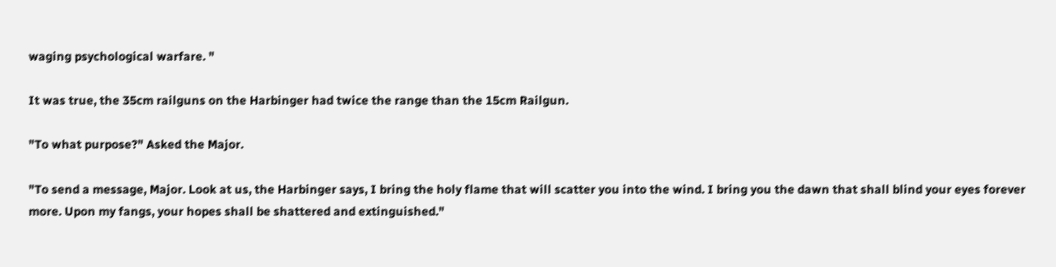waging psychological warfare. "

It was true, the 35cm railguns on the Harbinger had twice the range than the 15cm Railgun.

"To what purpose?" Asked the Major.

"To send a message, Major. Look at us, the Harbinger says, I bring the holy flame that will scatter you into the wind. I bring you the dawn that shall blind your eyes forever more. Upon my fangs, your hopes shall be shattered and extinguished."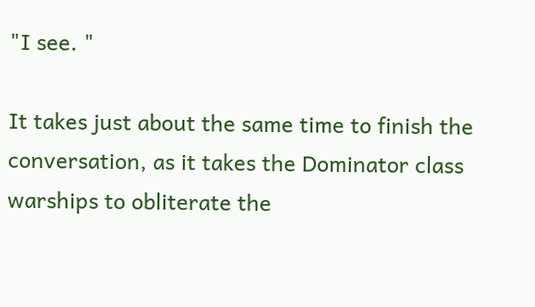"I see. "

It takes just about the same time to finish the conversation, as it takes the Dominator class warships to obliterate the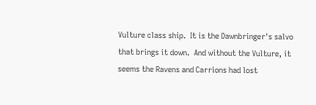Vulture class ship.  It is the Dawnbringer's salvo that brings it down.  And without the Vulture, it seems the Ravens and Carrions had lost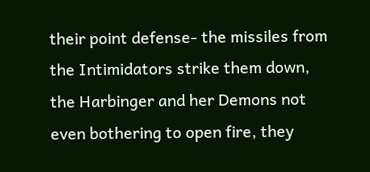their point defense- the missiles from the Intimidators strike them down, the Harbinger and her Demons not even bothering to open fire, they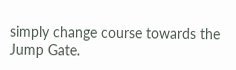simply change course towards the Jump Gate.